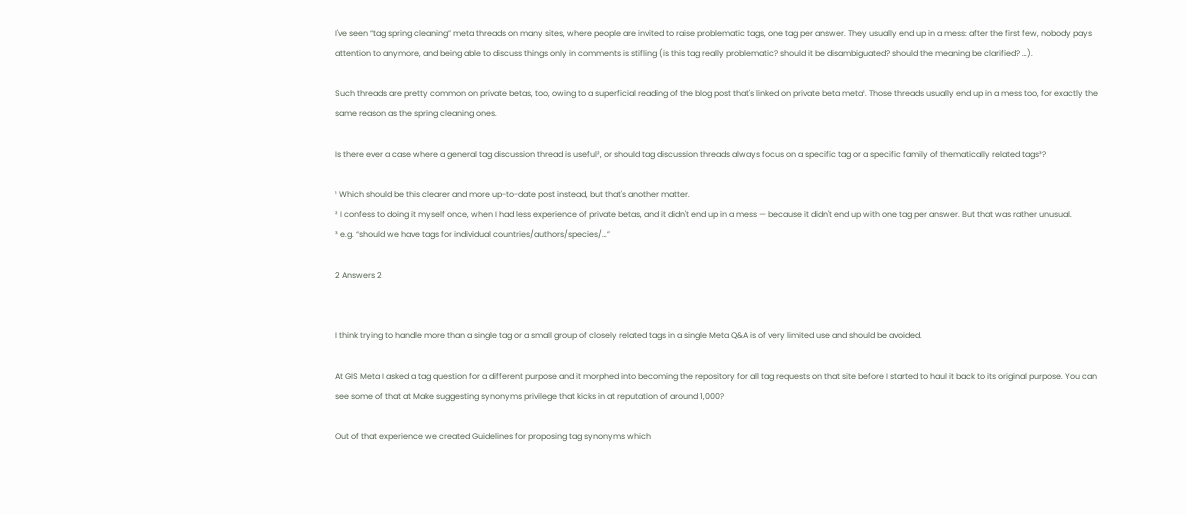I've seen “tag spring cleaning” meta threads on many sites, where people are invited to raise problematic tags, one tag per answer. They usually end up in a mess: after the first few, nobody pays attention to anymore, and being able to discuss things only in comments is stifling (is this tag really problematic? should it be disambiguated? should the meaning be clarified? …).

Such threads are pretty common on private betas, too, owing to a superficial reading of the blog post that's linked on private beta meta¹. Those threads usually end up in a mess too, for exactly the same reason as the spring cleaning ones.

Is there ever a case where a general tag discussion thread is useful², or should tag discussion threads always focus on a specific tag or a specific family of thematically related tags³?

¹ Which should be this clearer and more up-to-date post instead, but that's another matter.
² I confess to doing it myself once, when I had less experience of private betas, and it didn't end up in a mess — because it didn't end up with one tag per answer. But that was rather unusual.
³ e.g. “should we have tags for individual countries/authors/species/…”

2 Answers 2


I think trying to handle more than a single tag or a small group of closely related tags in a single Meta Q&A is of very limited use and should be avoided.

At GIS Meta I asked a tag question for a different purpose and it morphed into becoming the repository for all tag requests on that site before I started to haul it back to its original purpose. You can see some of that at Make suggesting synonyms privilege that kicks in at reputation of around 1,000?

Out of that experience we created Guidelines for proposing tag synonyms which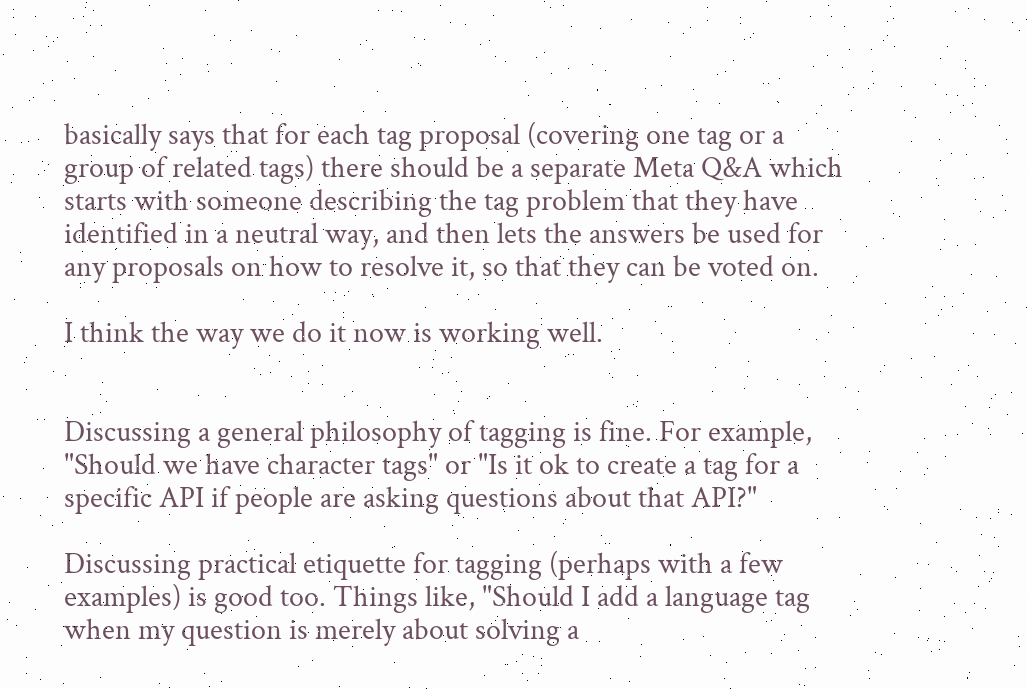basically says that for each tag proposal (covering one tag or a group of related tags) there should be a separate Meta Q&A which starts with someone describing the tag problem that they have identified in a neutral way, and then lets the answers be used for any proposals on how to resolve it, so that they can be voted on.

I think the way we do it now is working well.


Discussing a general philosophy of tagging is fine. For example, "Should we have character tags" or "Is it ok to create a tag for a specific API if people are asking questions about that API?"

Discussing practical etiquette for tagging (perhaps with a few examples) is good too. Things like, "Should I add a language tag when my question is merely about solving a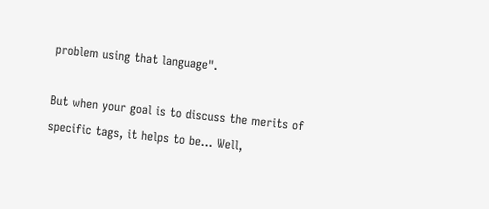problem using that language".

But when your goal is to discuss the merits of specific tags, it helps to be... Well,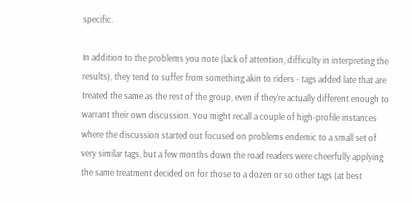specific.

In addition to the problems you note (lack of attention, difficulty in interpreting the results), they tend to suffer from something akin to riders - tags added late that are treated the same as the rest of the group, even if they're actually different enough to warrant their own discussion. You might recall a couple of high-profile instances where the discussion started out focused on problems endemic to a small set of very similar tags, but a few months down the road readers were cheerfully applying the same treatment decided on for those to a dozen or so other tags (at best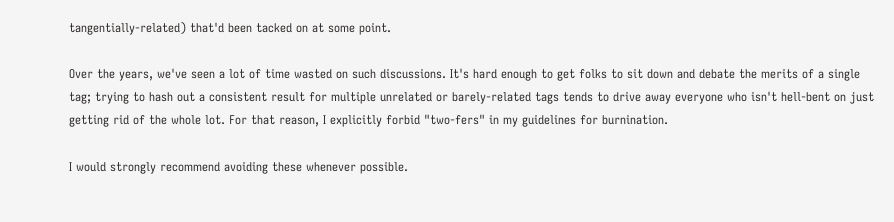tangentially-related) that'd been tacked on at some point.

Over the years, we've seen a lot of time wasted on such discussions. It's hard enough to get folks to sit down and debate the merits of a single tag; trying to hash out a consistent result for multiple unrelated or barely-related tags tends to drive away everyone who isn't hell-bent on just getting rid of the whole lot. For that reason, I explicitly forbid "two-fers" in my guidelines for burnination.

I would strongly recommend avoiding these whenever possible.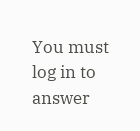You must log in to answer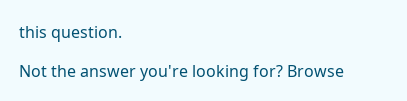this question.

Not the answer you're looking for? Browse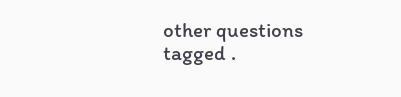other questions tagged .